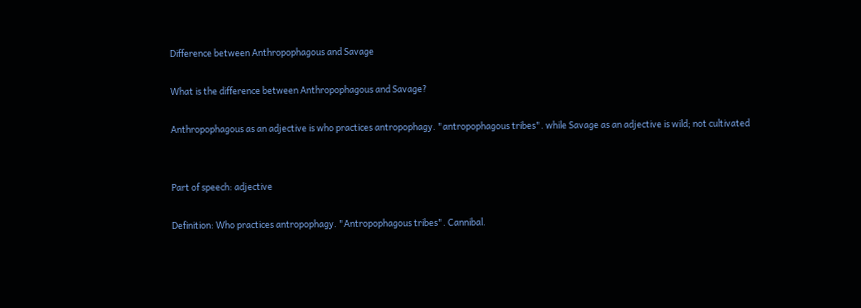Difference between Anthropophagous and Savage

What is the difference between Anthropophagous and Savage?

Anthropophagous as an adjective is who practices antropophagy. "antropophagous tribes". while Savage as an adjective is wild; not cultivated


Part of speech: adjective

Definition: Who practices antropophagy. "Antropophagous tribes". Cannibal.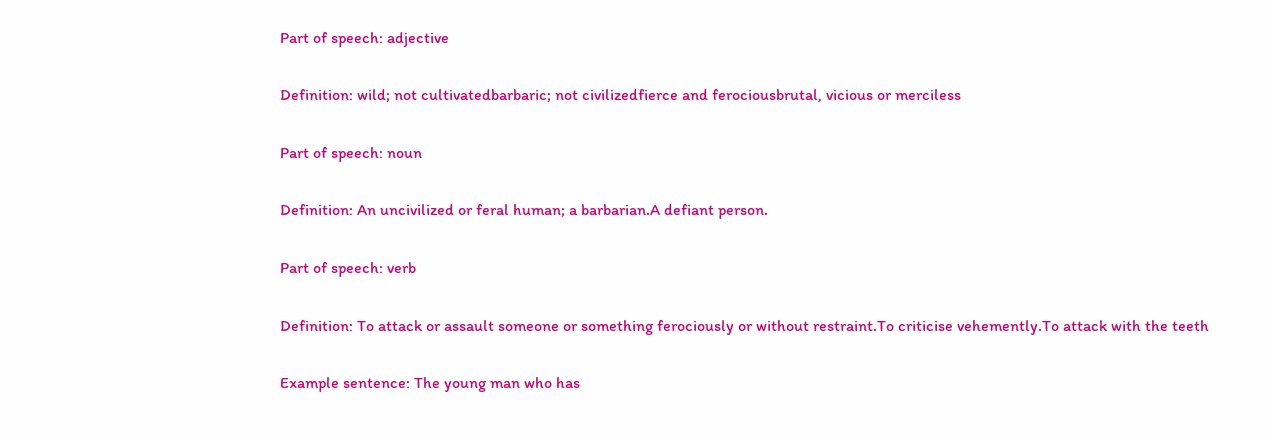Part of speech: adjective

Definition: wild; not cultivatedbarbaric; not civilizedfierce and ferociousbrutal, vicious or merciless

Part of speech: noun

Definition: An uncivilized or feral human; a barbarian.A defiant person.

Part of speech: verb

Definition: To attack or assault someone or something ferociously or without restraint.To criticise vehemently.To attack with the teeth

Example sentence: The young man who has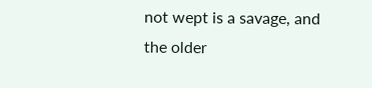not wept is a savage, and the older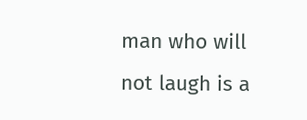man who will not laugh is a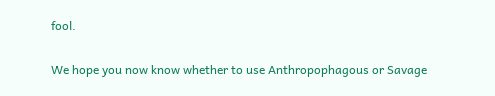fool.

We hope you now know whether to use Anthropophagous or Savage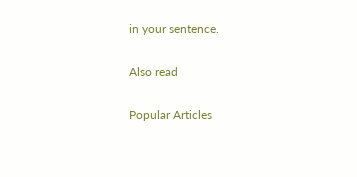in your sentence.

Also read

Popular Articles